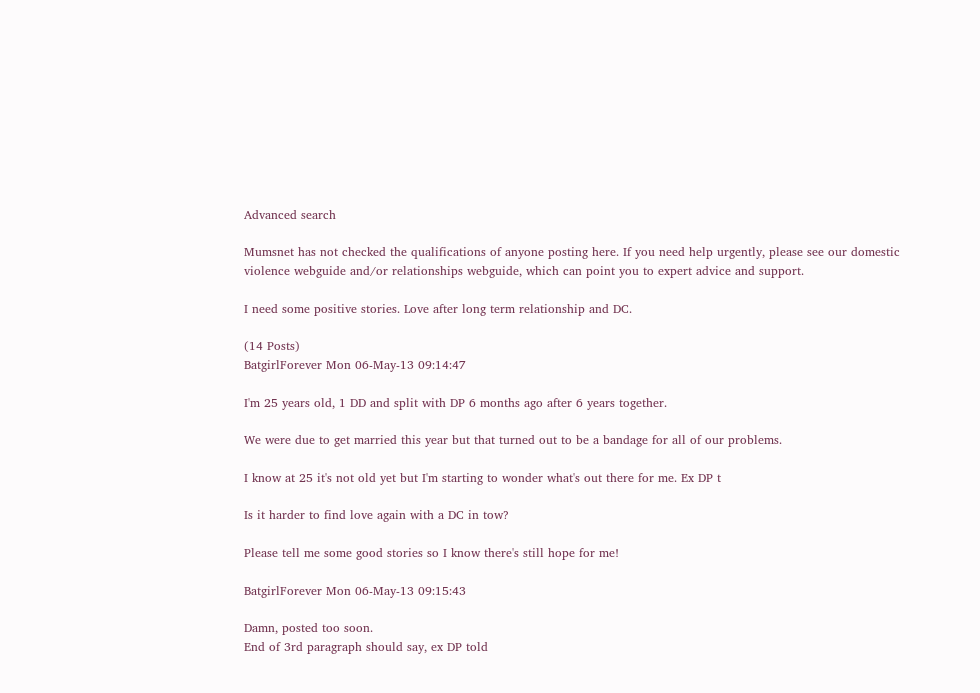Advanced search

Mumsnet has not checked the qualifications of anyone posting here. If you need help urgently, please see our domestic violence webguide and/or relationships webguide, which can point you to expert advice and support.

I need some positive stories. Love after long term relationship and DC.

(14 Posts)
BatgirlForever Mon 06-May-13 09:14:47

I'm 25 years old, 1 DD and split with DP 6 months ago after 6 years together.

We were due to get married this year but that turned out to be a bandage for all of our problems.

I know at 25 it's not old yet but I'm starting to wonder what's out there for me. Ex DP t

Is it harder to find love again with a DC in tow?

Please tell me some good stories so I know there's still hope for me!

BatgirlForever Mon 06-May-13 09:15:43

Damn, posted too soon.
End of 3rd paragraph should say, ex DP told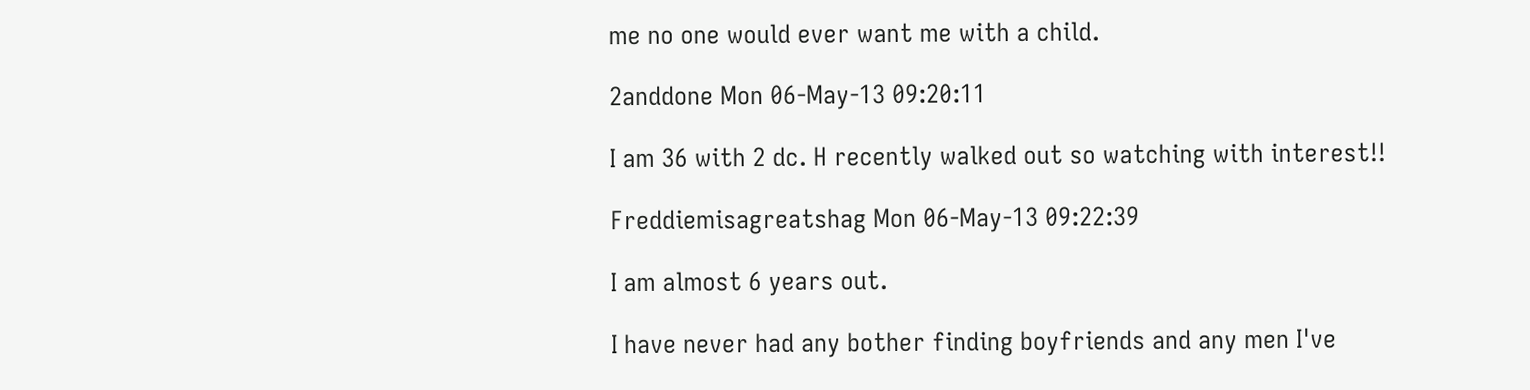me no one would ever want me with a child.

2anddone Mon 06-May-13 09:20:11

I am 36 with 2 dc. H recently walked out so watching with interest!!

Freddiemisagreatshag Mon 06-May-13 09:22:39

I am almost 6 years out.

I have never had any bother finding boyfriends and any men I've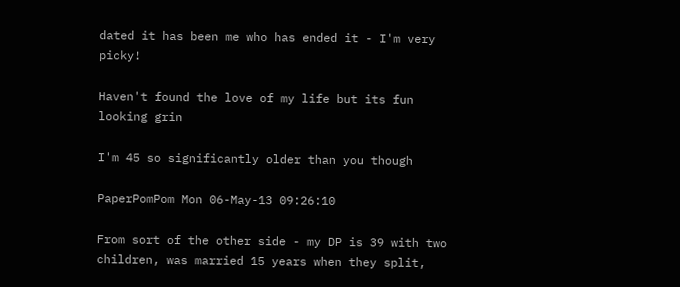dated it has been me who has ended it - I'm very picky!

Haven't found the love of my life but its fun looking grin

I'm 45 so significantly older than you though

PaperPomPom Mon 06-May-13 09:26:10

From sort of the other side - my DP is 39 with two children, was married 15 years when they split,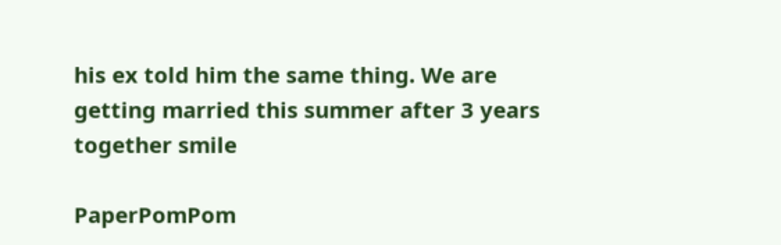his ex told him the same thing. We are getting married this summer after 3 years together smile

PaperPomPom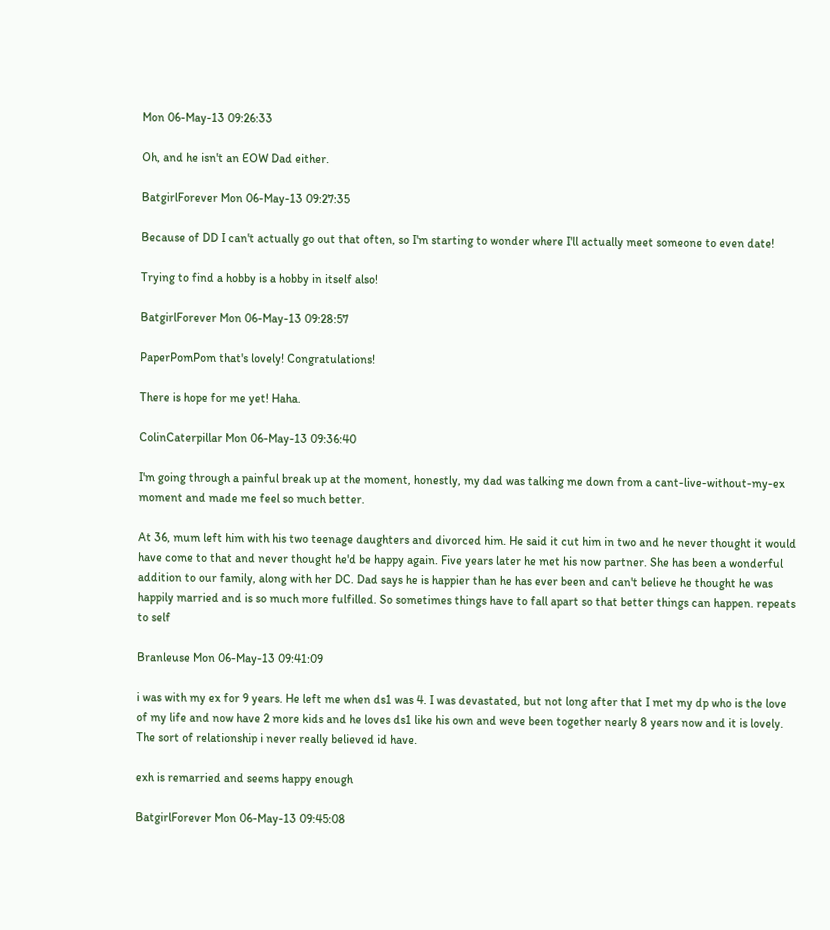Mon 06-May-13 09:26:33

Oh, and he isn't an EOW Dad either.

BatgirlForever Mon 06-May-13 09:27:35

Because of DD I can't actually go out that often, so I'm starting to wonder where I'll actually meet someone to even date!

Trying to find a hobby is a hobby in itself also!

BatgirlForever Mon 06-May-13 09:28:57

PaperPomPom that's lovely! Congratulations!

There is hope for me yet! Haha.

ColinCaterpillar Mon 06-May-13 09:36:40

I'm going through a painful break up at the moment, honestly, my dad was talking me down from a cant-live-without-my-ex moment and made me feel so much better.

At 36, mum left him with his two teenage daughters and divorced him. He said it cut him in two and he never thought it would have come to that and never thought he'd be happy again. Five years later he met his now partner. She has been a wonderful addition to our family, along with her DC. Dad says he is happier than he has ever been and can't believe he thought he was happily married and is so much more fulfilled. So sometimes things have to fall apart so that better things can happen. repeats to self

Branleuse Mon 06-May-13 09:41:09

i was with my ex for 9 years. He left me when ds1 was 4. I was devastated, but not long after that I met my dp who is the love of my life and now have 2 more kids and he loves ds1 like his own and weve been together nearly 8 years now and it is lovely.
The sort of relationship i never really believed id have.

exh is remarried and seems happy enough

BatgirlForever Mon 06-May-13 09:45:08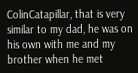ColinCatapillar, that is very similar to my dad, he was on his own with me and my brother when he met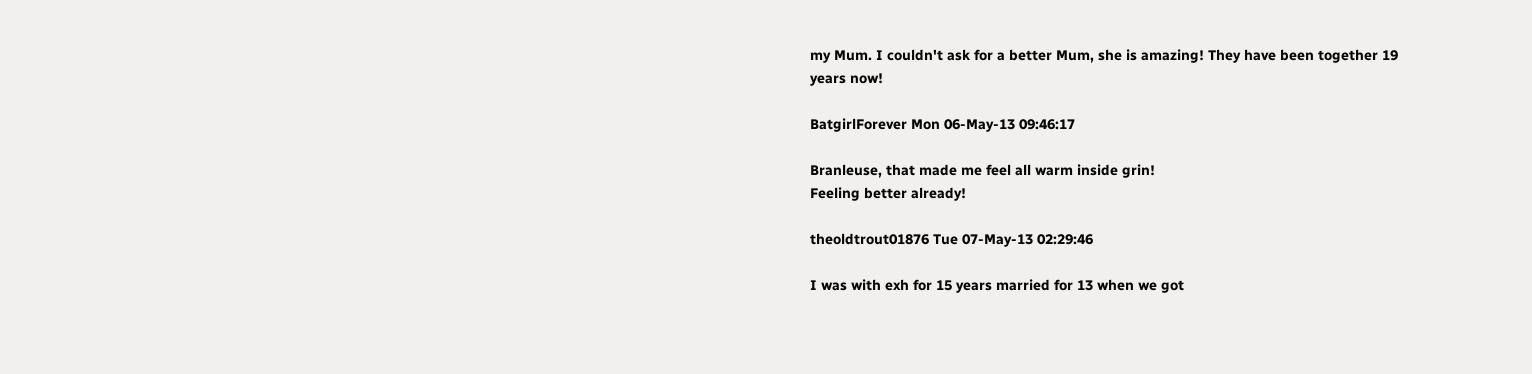my Mum. I couldn't ask for a better Mum, she is amazing! They have been together 19 years now!

BatgirlForever Mon 06-May-13 09:46:17

Branleuse, that made me feel all warm inside grin!
Feeling better already!

theoldtrout01876 Tue 07-May-13 02:29:46

I was with exh for 15 years married for 13 when we got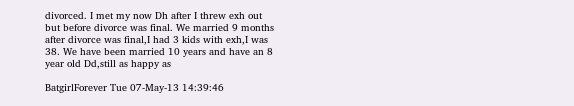divorced. I met my now Dh after I threw exh out but before divorce was final. We married 9 months after divorce was final,I had 3 kids with exh,I was 38. We have been married 10 years and have an 8 year old Dd,still as happy as

BatgirlForever Tue 07-May-13 14:39:46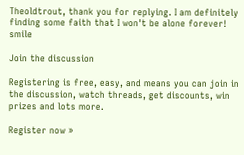Theoldtrout, thank you for replying. I am definitely finding some faith that I won't be alone forever! smile

Join the discussion

Registering is free, easy, and means you can join in the discussion, watch threads, get discounts, win prizes and lots more.

Register now »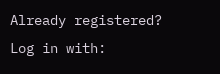Already registered? Log in with: